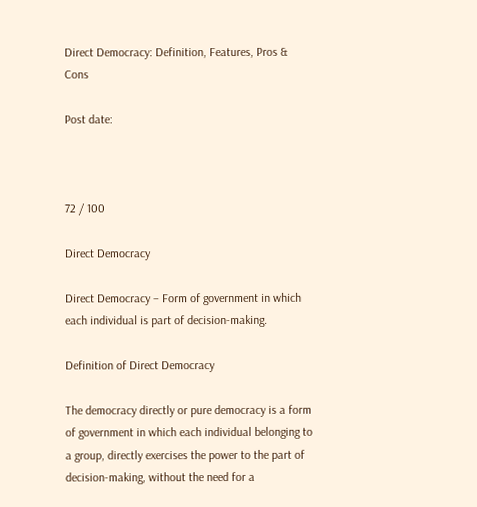Direct Democracy: Definition, Features, Pros & Cons

Post date:



72 / 100

Direct Democracy

Direct Democracy – Form of government in which each individual is part of decision-making.

Definition of Direct Democracy

The democracy directly or pure democracy is a form of government in which each individual belonging to a group, directly exercises the power to the part of decision-making, without the need for a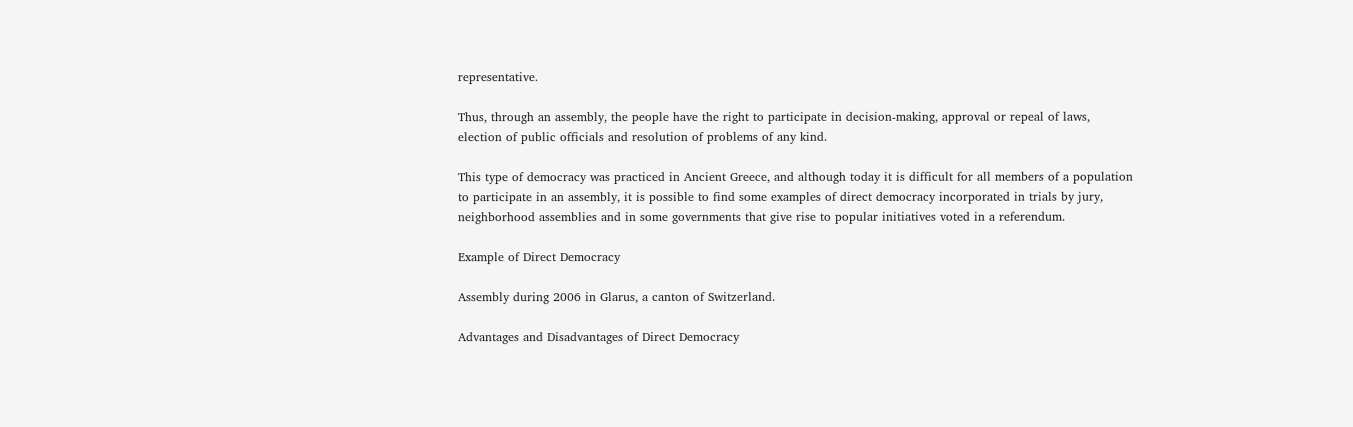representative.

Thus, through an assembly, the people have the right to participate in decision-making, approval or repeal of laws, election of public officials and resolution of problems of any kind.

This type of democracy was practiced in Ancient Greece, and although today it is difficult for all members of a population to participate in an assembly, it is possible to find some examples of direct democracy incorporated in trials by jury, neighborhood assemblies and in some governments that give rise to popular initiatives voted in a referendum.

Example of Direct Democracy

Assembly during 2006 in Glarus, a canton of Switzerland.

Advantages and Disadvantages of Direct Democracy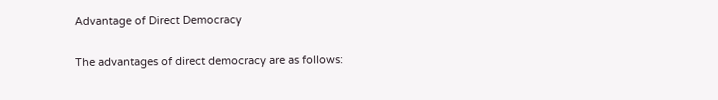Advantage of Direct Democracy

The advantages of direct democracy are as follows: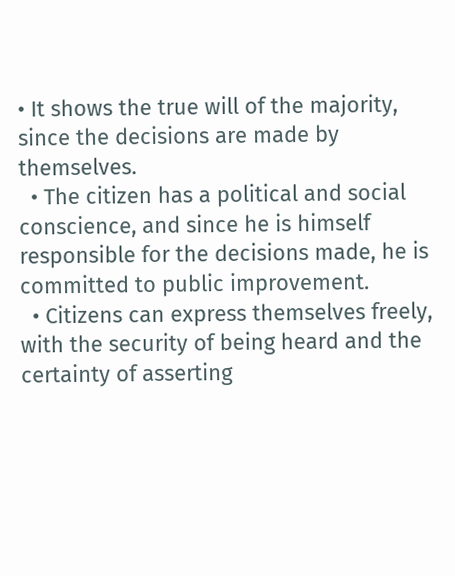• It shows the true will of the majority, since the decisions are made by themselves.
  • The citizen has a political and social conscience, and since he is himself responsible for the decisions made, he is committed to public improvement.
  • Citizens can express themselves freely, with the security of being heard and the certainty of asserting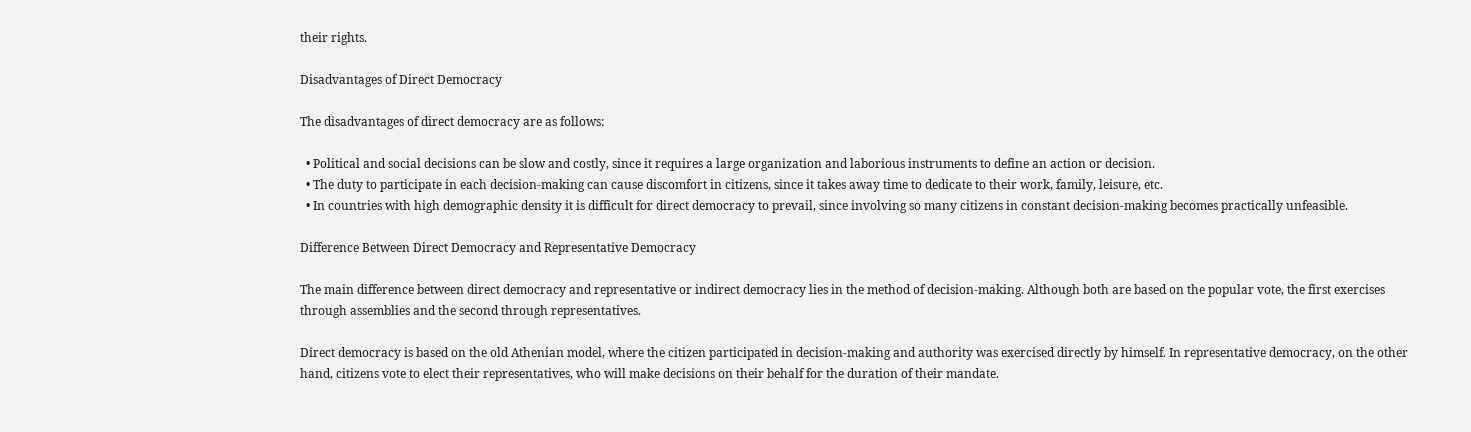their rights.

Disadvantages of Direct Democracy

The disadvantages of direct democracy are as follows:

  • Political and social decisions can be slow and costly, since it requires a large organization and laborious instruments to define an action or decision.
  • The duty to participate in each decision-making can cause discomfort in citizens, since it takes away time to dedicate to their work, family, leisure, etc.
  • In countries with high demographic density it is difficult for direct democracy to prevail, since involving so many citizens in constant decision-making becomes practically unfeasible.

Difference Between Direct Democracy and Representative Democracy

The main difference between direct democracy and representative or indirect democracy lies in the method of decision-making. Although both are based on the popular vote, the first exercises through assemblies and the second through representatives.

Direct democracy is based on the old Athenian model, where the citizen participated in decision-making and authority was exercised directly by himself. In representative democracy, on the other hand, citizens vote to elect their representatives, who will make decisions on their behalf for the duration of their mandate.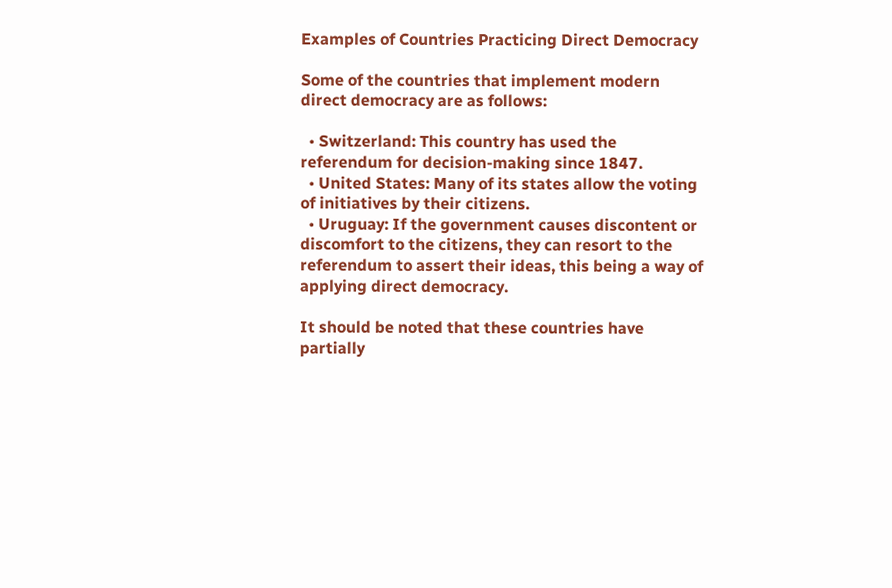Examples of Countries Practicing Direct Democracy

Some of the countries that implement modern direct democracy are as follows:

  • Switzerland: This country has used the referendum for decision-making since 1847.
  • United States: Many of its states allow the voting of initiatives by their citizens.
  • Uruguay: If the government causes discontent or discomfort to the citizens, they can resort to the referendum to assert their ideas, this being a way of applying direct democracy.

It should be noted that these countries have partially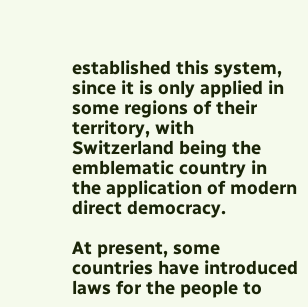established this system, since it is only applied in some regions of their territory, with Switzerland being the emblematic country in the application of modern direct democracy.

At present, some countries have introduced laws for the people to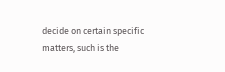decide on certain specific matters, such is the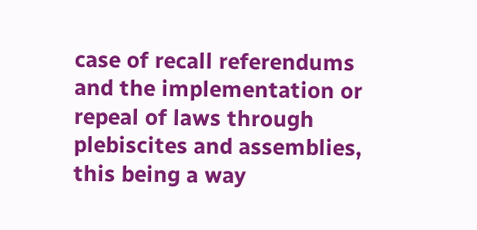case of recall referendums and the implementation or repeal of laws through plebiscites and assemblies, this being a way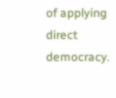of applying direct democracy.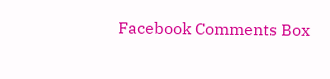Facebook Comments Box